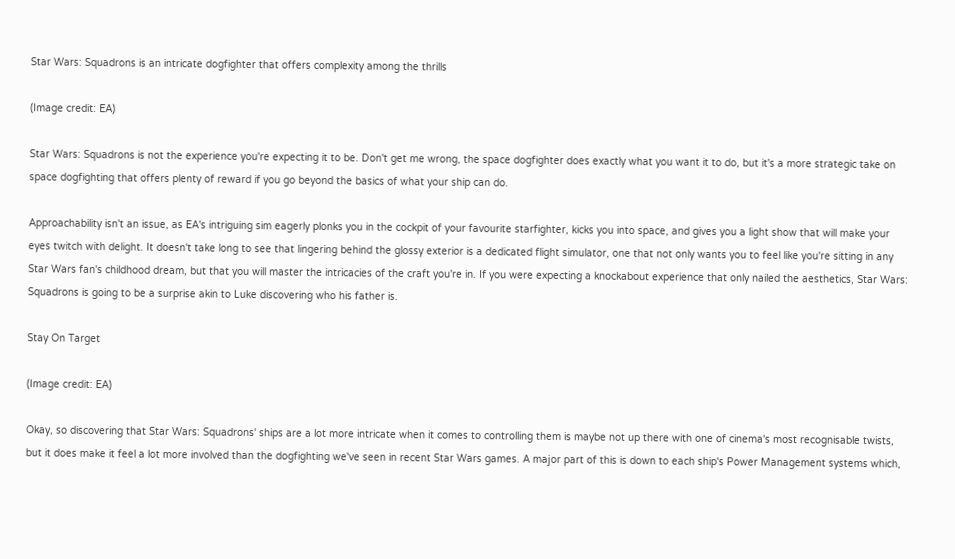Star Wars: Squadrons is an intricate dogfighter that offers complexity among the thrills

(Image credit: EA)

Star Wars: Squadrons is not the experience you're expecting it to be. Don't get me wrong, the space dogfighter does exactly what you want it to do, but it's a more strategic take on space dogfighting that offers plenty of reward if you go beyond the basics of what your ship can do.

Approachability isn't an issue, as EA's intriguing sim eagerly plonks you in the cockpit of your favourite starfighter, kicks you into space, and gives you a light show that will make your eyes twitch with delight. It doesn't take long to see that lingering behind the glossy exterior is a dedicated flight simulator, one that not only wants you to feel like you're sitting in any Star Wars fan's childhood dream, but that you will master the intricacies of the craft you're in. If you were expecting a knockabout experience that only nailed the aesthetics, Star Wars: Squadrons is going to be a surprise akin to Luke discovering who his father is.

Stay On Target

(Image credit: EA)

Okay, so discovering that Star Wars: Squadrons' ships are a lot more intricate when it comes to controlling them is maybe not up there with one of cinema's most recognisable twists, but it does make it feel a lot more involved than the dogfighting we've seen in recent Star Wars games. A major part of this is down to each ship's Power Management systems which,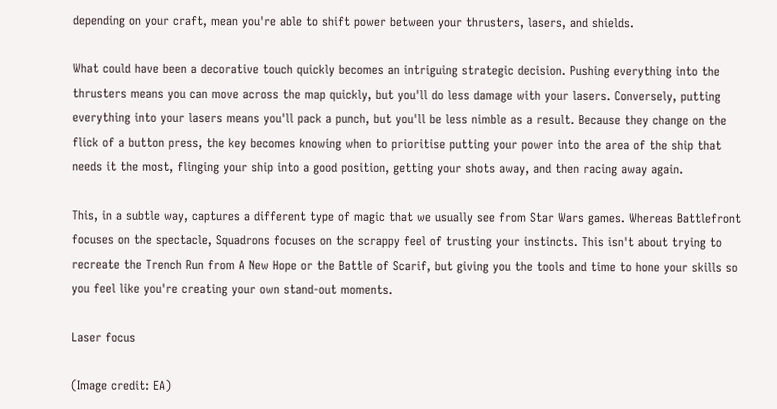depending on your craft, mean you're able to shift power between your thrusters, lasers, and shields.

What could have been a decorative touch quickly becomes an intriguing strategic decision. Pushing everything into the thrusters means you can move across the map quickly, but you'll do less damage with your lasers. Conversely, putting everything into your lasers means you'll pack a punch, but you'll be less nimble as a result. Because they change on the flick of a button press, the key becomes knowing when to prioritise putting your power into the area of the ship that needs it the most, flinging your ship into a good position, getting your shots away, and then racing away again.

This, in a subtle way, captures a different type of magic that we usually see from Star Wars games. Whereas Battlefront focuses on the spectacle, Squadrons focuses on the scrappy feel of trusting your instincts. This isn't about trying to recreate the Trench Run from A New Hope or the Battle of Scarif, but giving you the tools and time to hone your skills so you feel like you're creating your own stand-out moments.

Laser focus

(Image credit: EA)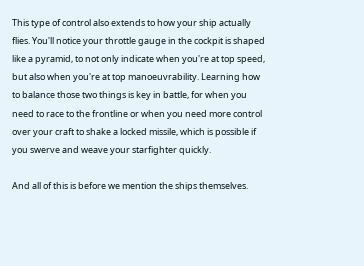This type of control also extends to how your ship actually flies. You'll notice your throttle gauge in the cockpit is shaped like a pyramid, to not only indicate when you're at top speed, but also when you're at top manoeuvrability. Learning how to balance those two things is key in battle, for when you need to race to the frontline or when you need more control over your craft to shake a locked missile, which is possible if you swerve and weave your starfighter quickly.

And all of this is before we mention the ships themselves.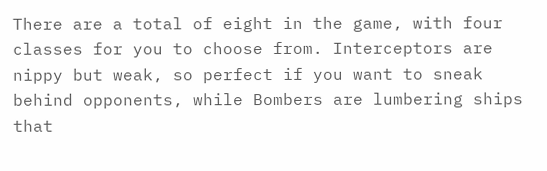There are a total of eight in the game, with four classes for you to choose from. Interceptors are nippy but weak, so perfect if you want to sneak behind opponents, while Bombers are lumbering ships that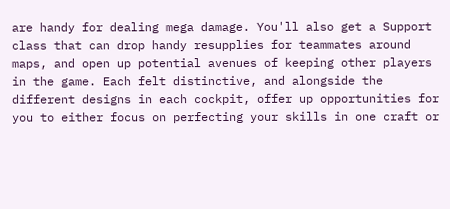are handy for dealing mega damage. You'll also get a Support class that can drop handy resupplies for teammates around maps, and open up potential avenues of keeping other players in the game. Each felt distinctive, and alongside the different designs in each cockpit, offer up opportunities for you to either focus on perfecting your skills in one craft or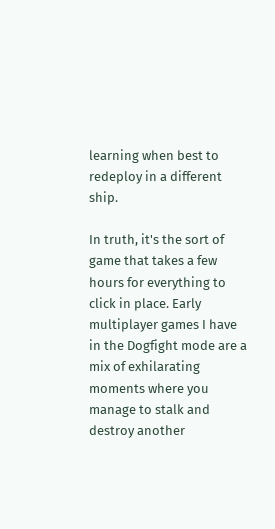learning when best to redeploy in a different ship.

In truth, it's the sort of game that takes a few hours for everything to click in place. Early multiplayer games I have in the Dogfight mode are a mix of exhilarating moments where you manage to stalk and destroy another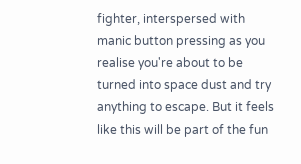fighter, interspersed with manic button pressing as you realise you're about to be turned into space dust and try anything to escape. But it feels like this will be part of the fun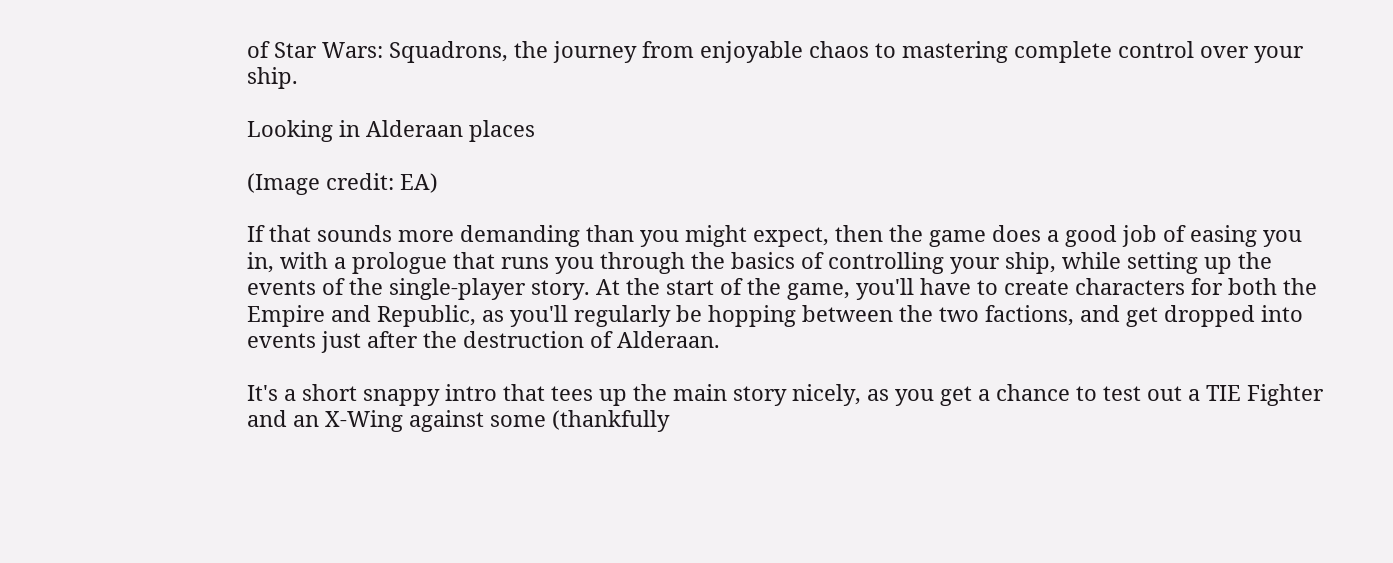of Star Wars: Squadrons, the journey from enjoyable chaos to mastering complete control over your ship.

Looking in Alderaan places

(Image credit: EA)

If that sounds more demanding than you might expect, then the game does a good job of easing you in, with a prologue that runs you through the basics of controlling your ship, while setting up the events of the single-player story. At the start of the game, you'll have to create characters for both the Empire and Republic, as you'll regularly be hopping between the two factions, and get dropped into events just after the destruction of Alderaan.

It's a short snappy intro that tees up the main story nicely, as you get a chance to test out a TIE Fighter and an X-Wing against some (thankfully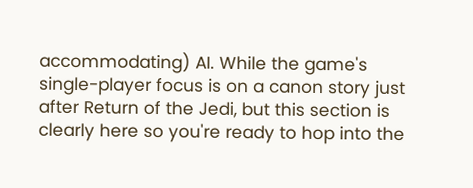accommodating) AI. While the game's single-player focus is on a canon story just after Return of the Jedi, but this section is clearly here so you're ready to hop into the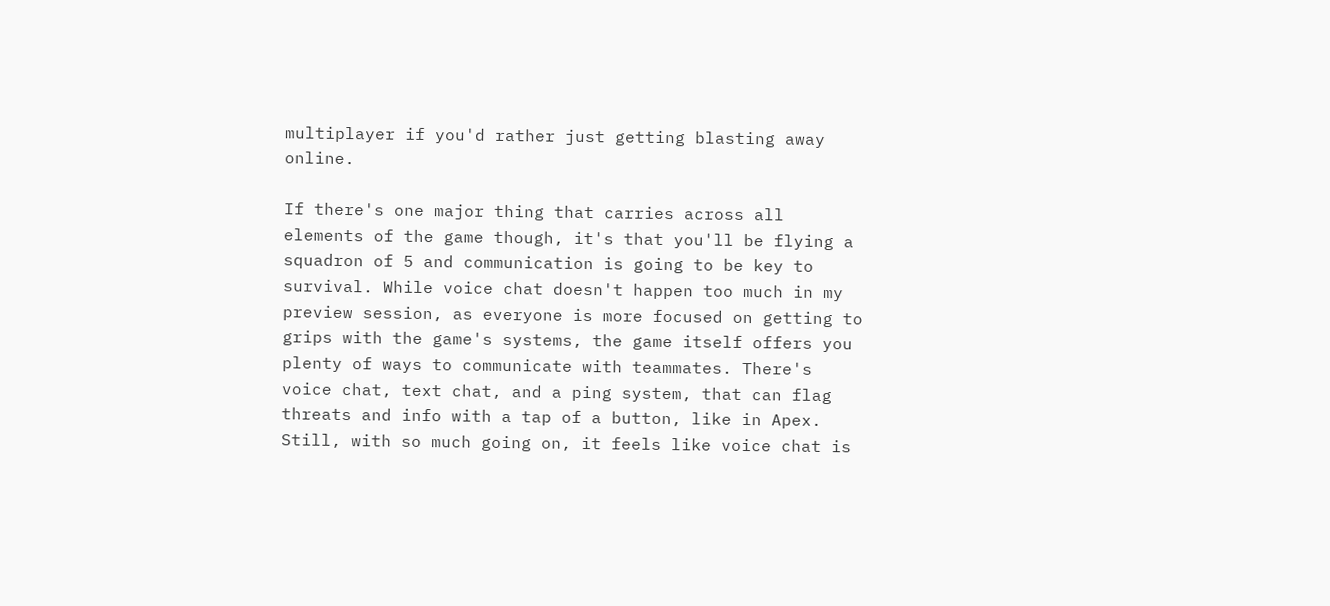multiplayer if you'd rather just getting blasting away online.

If there's one major thing that carries across all elements of the game though, it's that you'll be flying a squadron of 5 and communication is going to be key to survival. While voice chat doesn't happen too much in my preview session, as everyone is more focused on getting to grips with the game's systems, the game itself offers you plenty of ways to communicate with teammates. There's voice chat, text chat, and a ping system, that can flag threats and info with a tap of a button, like in Apex. Still, with so much going on, it feels like voice chat is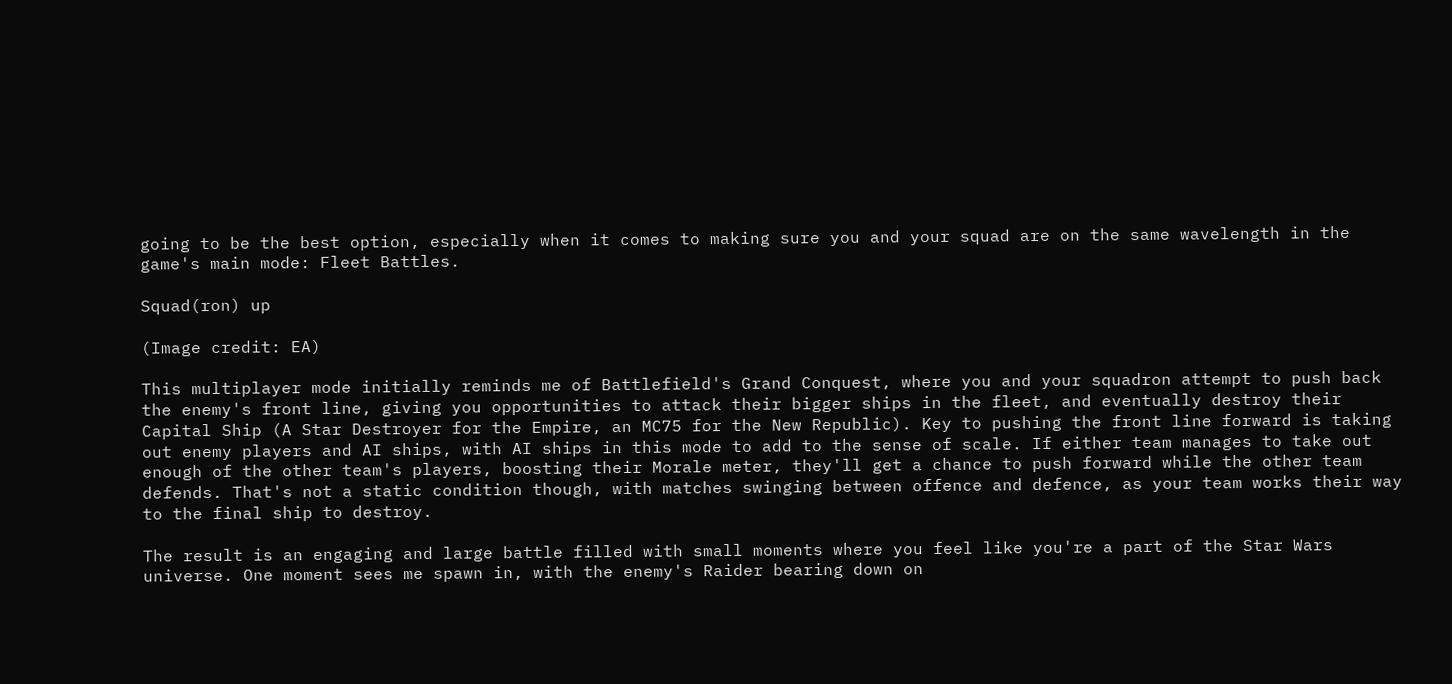going to be the best option, especially when it comes to making sure you and your squad are on the same wavelength in the game's main mode: Fleet Battles.

Squad(ron) up

(Image credit: EA)

This multiplayer mode initially reminds me of Battlefield's Grand Conquest, where you and your squadron attempt to push back the enemy's front line, giving you opportunities to attack their bigger ships in the fleet, and eventually destroy their Capital Ship (A Star Destroyer for the Empire, an MC75 for the New Republic). Key to pushing the front line forward is taking out enemy players and AI ships, with AI ships in this mode to add to the sense of scale. If either team manages to take out enough of the other team's players, boosting their Morale meter, they'll get a chance to push forward while the other team defends. That's not a static condition though, with matches swinging between offence and defence, as your team works their way to the final ship to destroy.

The result is an engaging and large battle filled with small moments where you feel like you're a part of the Star Wars universe. One moment sees me spawn in, with the enemy's Raider bearing down on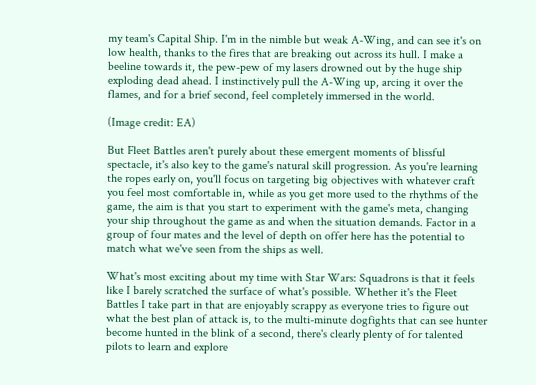my team's Capital Ship. I'm in the nimble but weak A-Wing, and can see it's on low health, thanks to the fires that are breaking out across its hull. I make a beeline towards it, the pew-pew of my lasers drowned out by the huge ship exploding dead ahead. I instinctively pull the A-Wing up, arcing it over the flames, and for a brief second, feel completely immersed in the world.

(Image credit: EA)

But Fleet Battles aren't purely about these emergent moments of blissful spectacle, it's also key to the game's natural skill progression. As you're learning the ropes early on, you'll focus on targeting big objectives with whatever craft you feel most comfortable in, while as you get more used to the rhythms of the game, the aim is that you start to experiment with the game's meta, changing your ship throughout the game as and when the situation demands. Factor in a group of four mates and the level of depth on offer here has the potential to match what we've seen from the ships as well.

What's most exciting about my time with Star Wars: Squadrons is that it feels like I barely scratched the surface of what's possible. Whether it's the Fleet Battles I take part in that are enjoyably scrappy as everyone tries to figure out what the best plan of attack is, to the multi-minute dogfights that can see hunter become hunted in the blink of a second, there's clearly plenty of for talented pilots to learn and explore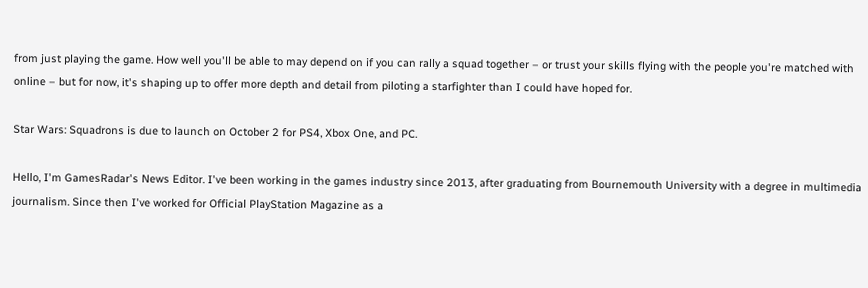from just playing the game. How well you'll be able to may depend on if you can rally a squad together – or trust your skills flying with the people you're matched with online – but for now, it's shaping up to offer more depth and detail from piloting a starfighter than I could have hoped for.

Star Wars: Squadrons is due to launch on October 2 for PS4, Xbox One, and PC.

Hello, I'm GamesRadar's News Editor. I've been working in the games industry since 2013, after graduating from Bournemouth University with a degree in multimedia journalism. Since then I've worked for Official PlayStation Magazine as a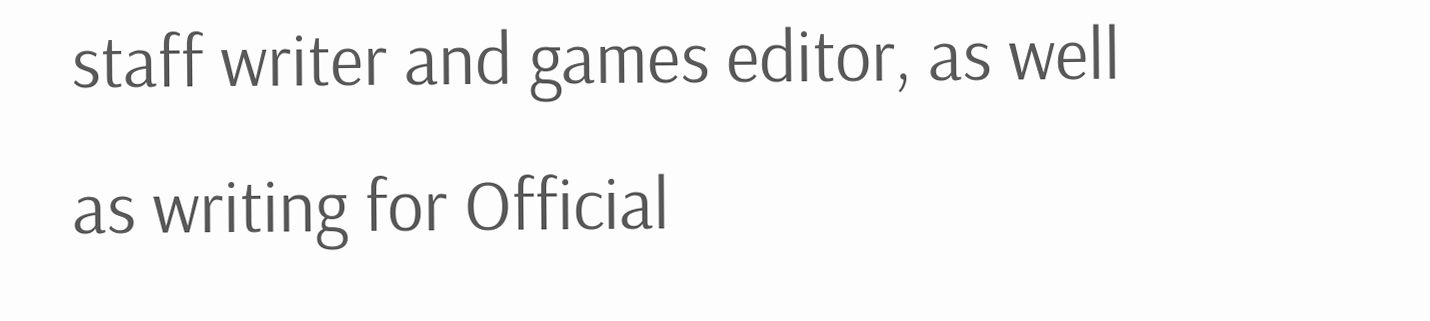staff writer and games editor, as well as writing for Official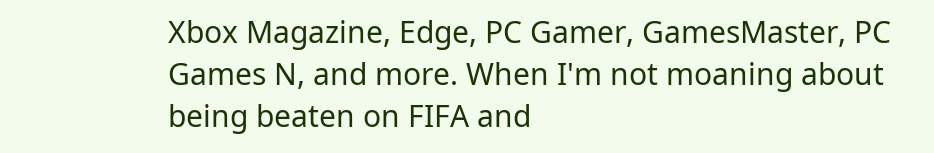Xbox Magazine, Edge, PC Gamer, GamesMaster, PC Games N, and more. When I'm not moaning about being beaten on FIFA and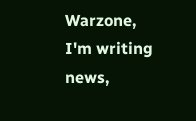Warzone, I'm writing news,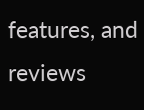features, and reviews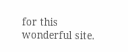for this wonderful site.